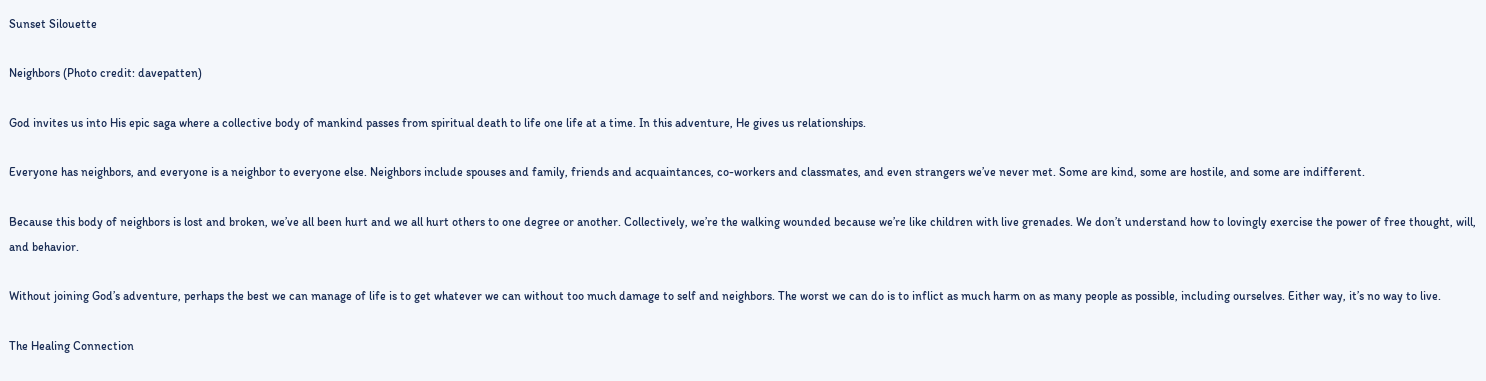Sunset Silouette

Neighbors (Photo credit: davepatten)

God invites us into His epic saga where a collective body of mankind passes from spiritual death to life one life at a time. In this adventure, He gives us relationships.

Everyone has neighbors, and everyone is a neighbor to everyone else. Neighbors include spouses and family, friends and acquaintances, co-workers and classmates, and even strangers we’ve never met. Some are kind, some are hostile, and some are indifferent.

Because this body of neighbors is lost and broken, we’ve all been hurt and we all hurt others to one degree or another. Collectively, we’re the walking wounded because we’re like children with live grenades. We don’t understand how to lovingly exercise the power of free thought, will, and behavior.

Without joining God’s adventure, perhaps the best we can manage of life is to get whatever we can without too much damage to self and neighbors. The worst we can do is to inflict as much harm on as many people as possible, including ourselves. Either way, it’s no way to live.

The Healing Connection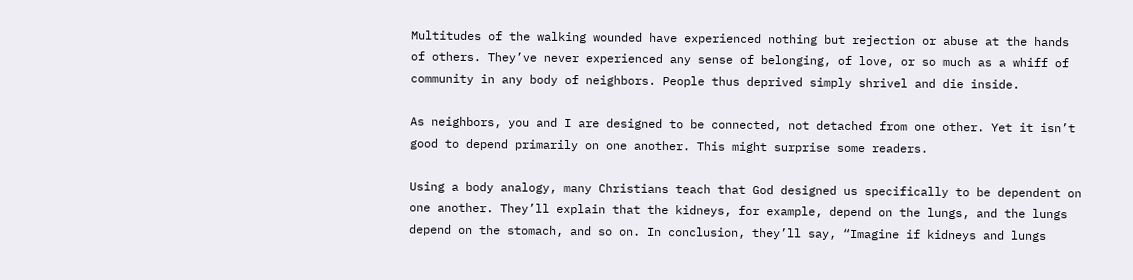Multitudes of the walking wounded have experienced nothing but rejection or abuse at the hands of others. They’ve never experienced any sense of belonging, of love, or so much as a whiff of community in any body of neighbors. People thus deprived simply shrivel and die inside.

As neighbors, you and I are designed to be connected, not detached from one other. Yet it isn’t good to depend primarily on one another. This might surprise some readers.

Using a body analogy, many Christians teach that God designed us specifically to be dependent on one another. They’ll explain that the kidneys, for example, depend on the lungs, and the lungs depend on the stomach, and so on. In conclusion, they’ll say, “Imagine if kidneys and lungs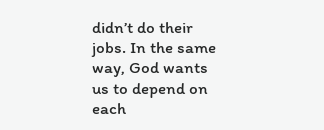didn’t do their jobs. In the same way, God wants us to depend on each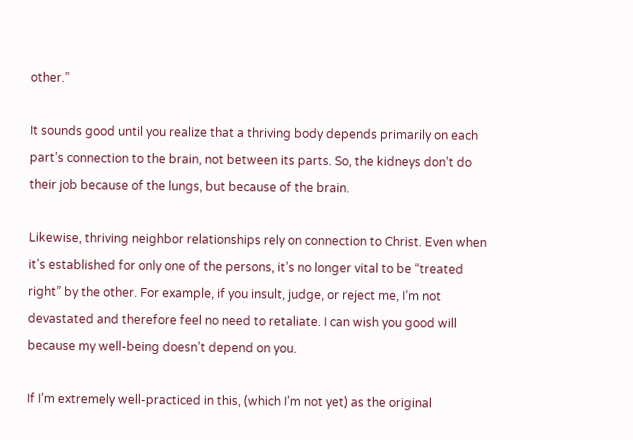other.”

It sounds good until you realize that a thriving body depends primarily on each part’s connection to the brain, not between its parts. So, the kidneys don’t do their job because of the lungs, but because of the brain.

Likewise, thriving neighbor relationships rely on connection to Christ. Even when it’s established for only one of the persons, it’s no longer vital to be “treated right” by the other. For example, if you insult, judge, or reject me, I’m not devastated and therefore feel no need to retaliate. I can wish you good will because my well-being doesn’t depend on you.

If I’m extremely well-practiced in this, (which I’m not yet) as the original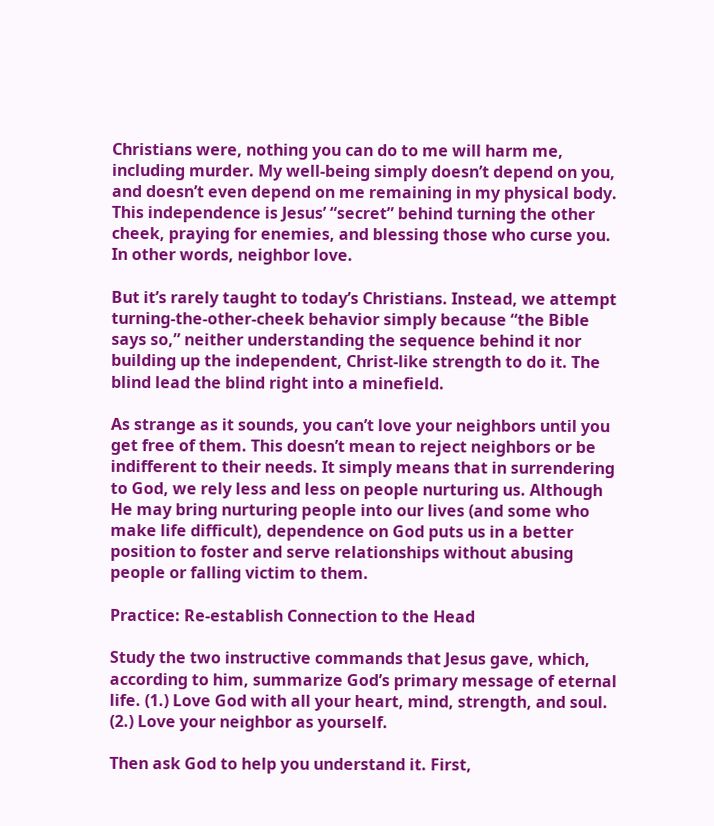Christians were, nothing you can do to me will harm me, including murder. My well-being simply doesn’t depend on you, and doesn’t even depend on me remaining in my physical body. This independence is Jesus’ “secret” behind turning the other cheek, praying for enemies, and blessing those who curse you. In other words, neighbor love.

But it’s rarely taught to today’s Christians. Instead, we attempt turning-the-other-cheek behavior simply because “the Bible says so,” neither understanding the sequence behind it nor building up the independent, Christ-like strength to do it. The blind lead the blind right into a minefield.

As strange as it sounds, you can’t love your neighbors until you get free of them. This doesn’t mean to reject neighbors or be indifferent to their needs. It simply means that in surrendering to God, we rely less and less on people nurturing us. Although He may bring nurturing people into our lives (and some who make life difficult), dependence on God puts us in a better position to foster and serve relationships without abusing people or falling victim to them.

Practice: Re-establish Connection to the Head

Study the two instructive commands that Jesus gave, which, according to him, summarize God’s primary message of eternal life. (1.) Love God with all your heart, mind, strength, and soul. (2.) Love your neighbor as yourself.

Then ask God to help you understand it. First,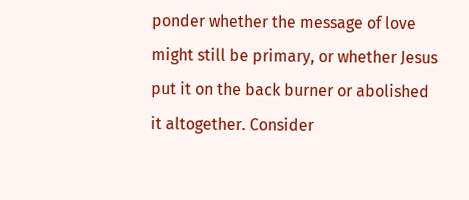ponder whether the message of love might still be primary, or whether Jesus put it on the back burner or abolished it altogether. Consider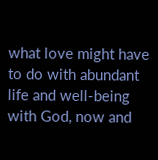what love might have to do with abundant life and well-being with God, now and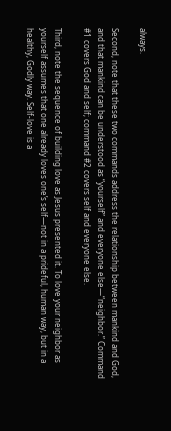always.

Second, note that these two commands address the relationship between mankind and God, and that mankind can be understood as “yourself” and everyone else—“neighbor.” Command #1 covers God and self; command #2 covers self and everyone else.

Third, note the sequence of building love as Jesus presented it. To love your neighbor as yourself assumes that one already loves one’s self—not in a prideful, human way, but in a healthy, Godly way. Self-love is a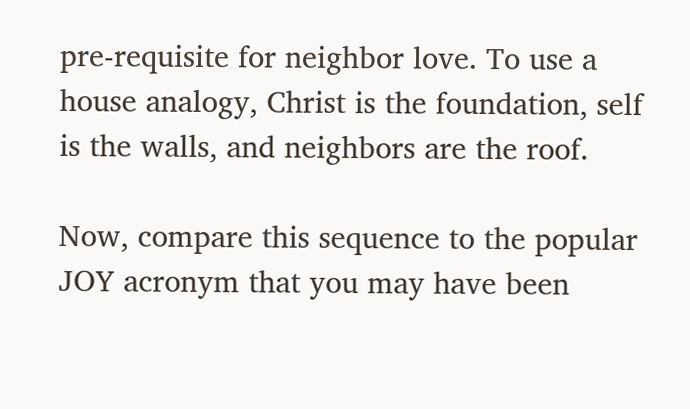pre-requisite for neighbor love. To use a house analogy, Christ is the foundation, self is the walls, and neighbors are the roof.

Now, compare this sequence to the popular JOY acronym that you may have been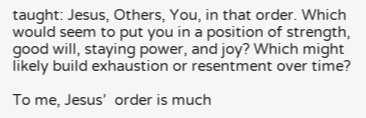taught: Jesus, Others, You, in that order. Which would seem to put you in a position of strength, good will, staying power, and joy? Which might likely build exhaustion or resentment over time?

To me, Jesus’  order is much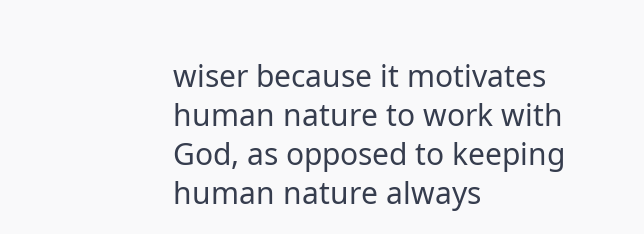wiser because it motivates human nature to work with God, as opposed to keeping human nature always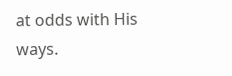at odds with His ways.